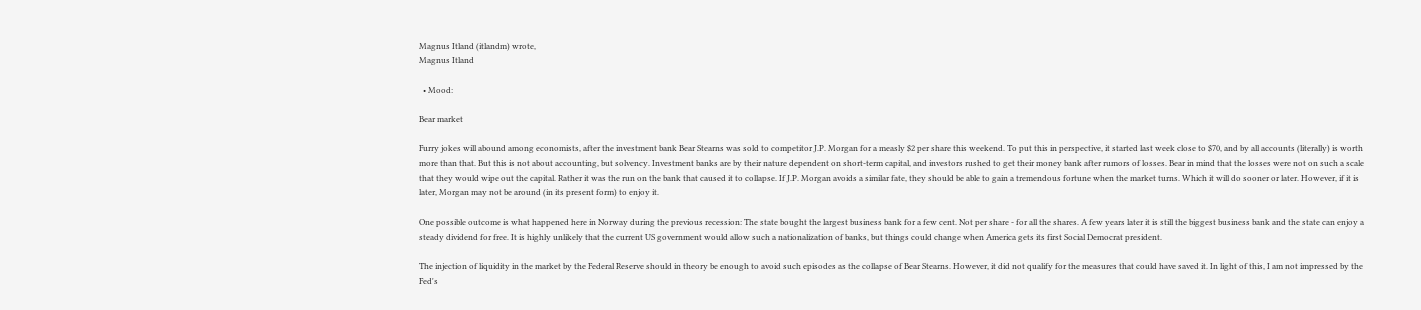Magnus Itland (itlandm) wrote,
Magnus Itland

  • Mood:

Bear market

Furry jokes will abound among economists, after the investment bank Bear Stearns was sold to competitor J.P. Morgan for a measly $2 per share this weekend. To put this in perspective, it started last week close to $70, and by all accounts (literally) is worth more than that. But this is not about accounting, but solvency. Investment banks are by their nature dependent on short-term capital, and investors rushed to get their money bank after rumors of losses. Bear in mind that the losses were not on such a scale that they would wipe out the capital. Rather it was the run on the bank that caused it to collapse. If J.P. Morgan avoids a similar fate, they should be able to gain a tremendous fortune when the market turns. Which it will do sooner or later. However, if it is later, Morgan may not be around (in its present form) to enjoy it.

One possible outcome is what happened here in Norway during the previous recession: The state bought the largest business bank for a few cent. Not per share - for all the shares. A few years later it is still the biggest business bank and the state can enjoy a steady dividend for free. It is highly unlikely that the current US government would allow such a nationalization of banks, but things could change when America gets its first Social Democrat president.

The injection of liquidity in the market by the Federal Reserve should in theory be enough to avoid such episodes as the collapse of Bear Stearns. However, it did not qualify for the measures that could have saved it. In light of this, I am not impressed by the Fed's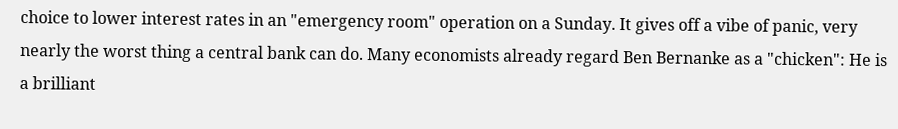choice to lower interest rates in an "emergency room" operation on a Sunday. It gives off a vibe of panic, very nearly the worst thing a central bank can do. Many economists already regard Ben Bernanke as a "chicken": He is a brilliant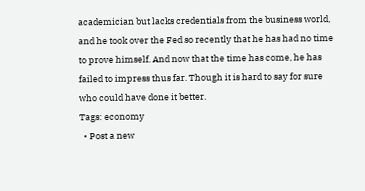academician but lacks credentials from the business world, and he took over the Fed so recently that he has had no time to prove himself. And now that the time has come, he has failed to impress thus far. Though it is hard to say for sure who could have done it better.
Tags: economy
  • Post a new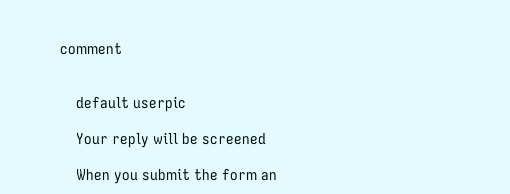comment


    default userpic

    Your reply will be screened

    When you submit the form an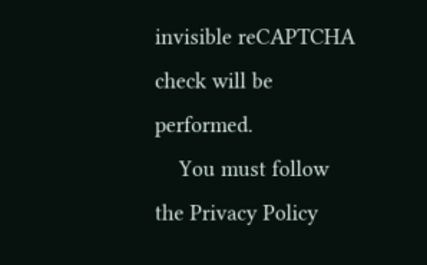invisible reCAPTCHA check will be performed.
    You must follow the Privacy Policy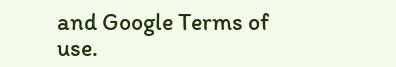and Google Terms of use.